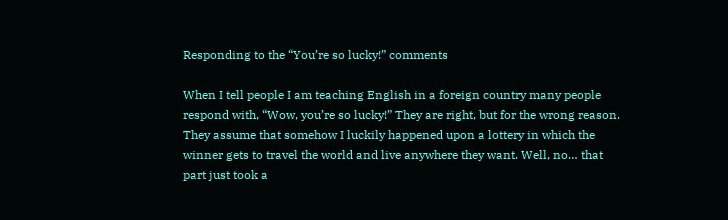Responding to the “You’re so lucky!” comments

When I tell people I am teaching English in a foreign country many people respond with, “Wow, you’re so lucky!” They are right, but for the wrong reason. They assume that somehow I luckily happened upon a lottery in which the winner gets to travel the world and live anywhere they want. Well, no… that part just took a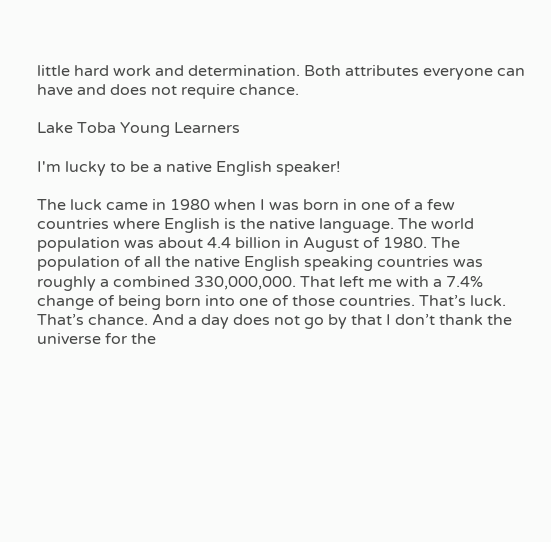little hard work and determination. Both attributes everyone can have and does not require chance.

Lake Toba Young Learners

I'm lucky to be a native English speaker!

The luck came in 1980 when I was born in one of a few countries where English is the native language. The world population was about 4.4 billion in August of 1980. The population of all the native English speaking countries was roughly a combined 330,000,000. That left me with a 7.4% change of being born into one of those countries. That’s luck. That’s chance. And a day does not go by that I don’t thank the universe for the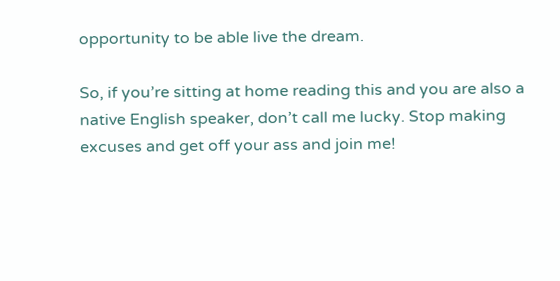opportunity to be able live the dream.

So, if you’re sitting at home reading this and you are also a native English speaker, don’t call me lucky. Stop making excuses and get off your ass and join me!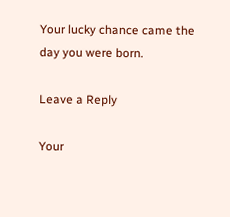Your lucky chance came the day you were born.

Leave a Reply

Your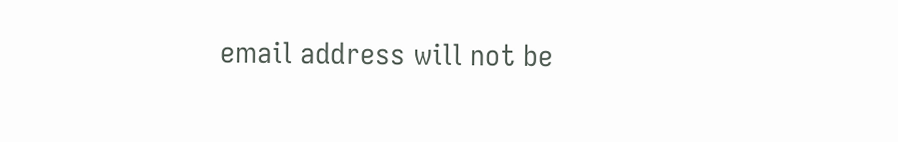email address will not be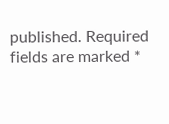published. Required fields are marked *